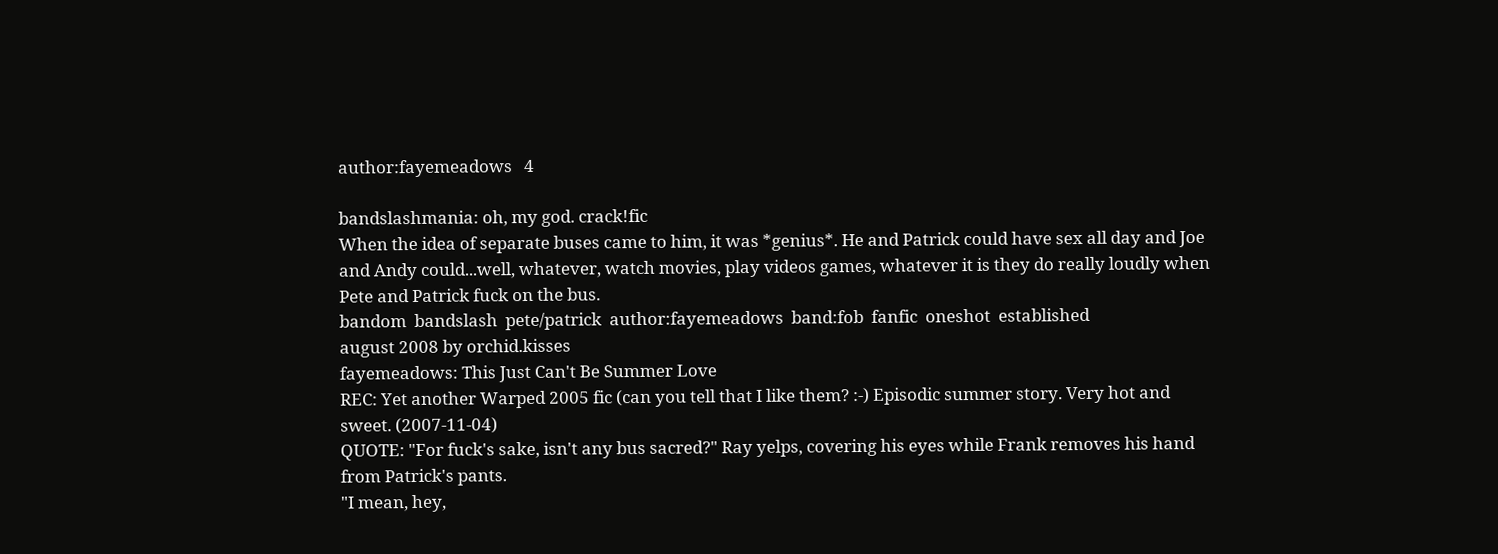author:fayemeadows   4

bandslashmania: oh, my god. crack!fic
When the idea of separate buses came to him, it was *genius*. He and Patrick could have sex all day and Joe and Andy could...well, whatever, watch movies, play videos games, whatever it is they do really loudly when Pete and Patrick fuck on the bus.
bandom  bandslash  pete/patrick  author:fayemeadows  band:fob  fanfic  oneshot  established
august 2008 by orchid.kisses
fayemeadows: This Just Can't Be Summer Love
REC: Yet another Warped 2005 fic (can you tell that I like them? :-) Episodic summer story. Very hot and sweet. (2007-11-04)
QUOTE: "For fuck's sake, isn't any bus sacred?" Ray yelps, covering his eyes while Frank removes his hand from Patrick's pants.
"I mean, hey,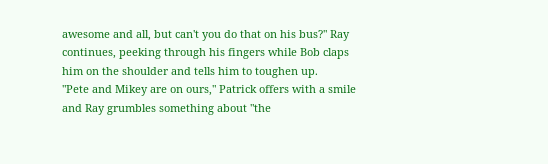awesome and all, but can't you do that on his bus?" Ray continues, peeking through his fingers while Bob claps him on the shoulder and tells him to toughen up.
"Pete and Mikey are on ours," Patrick offers with a smile and Ray grumbles something about "the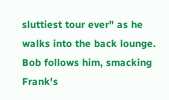sluttiest tour ever" as he walks into the back lounge. Bob follows him, smacking Frank's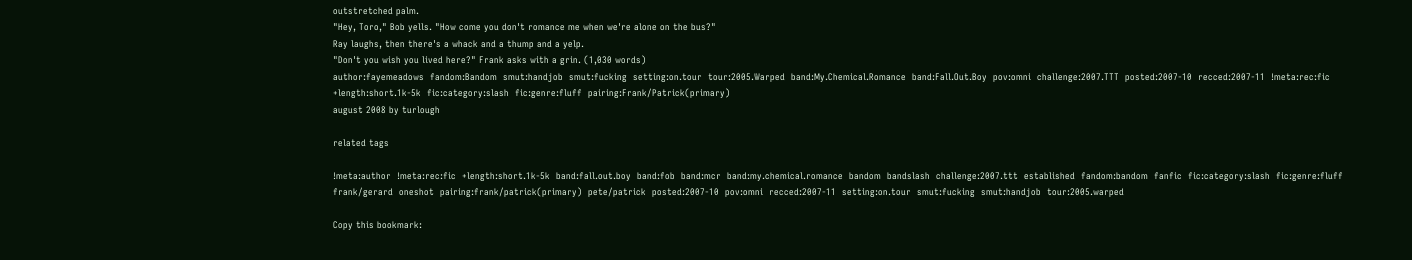outstretched palm.
"Hey, Toro," Bob yells. "How come you don't romance me when we're alone on the bus?"
Ray laughs, then there's a whack and a thump and a yelp.
"Don't you wish you lived here?" Frank asks with a grin. (1,030 words)
author:fayemeadows  fandom:Bandom  smut:handjob  smut:fucking  setting:on.tour  tour:2005.Warped  band:My.Chemical.Romance  band:Fall.Out.Boy  pov:omni  challenge:2007.TTT  posted:2007-10  recced:2007-11  !meta:rec:fic  +length:short.1k-5k  fic:category:slash  fic:genre:fluff  pairing:Frank/Patrick(primary)
august 2008 by turlough

related tags

!meta:author  !meta:rec:fic  +length:short.1k-5k  band:fall.out.boy  band:fob  band:mcr  band:my.chemical.romance  bandom  bandslash  challenge:2007.ttt  established  fandom:bandom  fanfic  fic:category:slash  fic:genre:fluff  frank/gerard  oneshot  pairing:frank/patrick(primary)  pete/patrick  posted:2007-10  pov:omni  recced:2007-11  setting:on.tour  smut:fucking  smut:handjob  tour:2005.warped

Copy this bookmark: